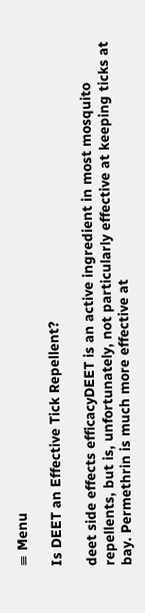≡ Menu

Is DEET an Effective Tick Repellent?

deet side effects efficacyDEET is an active ingredient in most mosquito repellents, but is, unfortunately, not particularly effective at keeping ticks at bay. Permethrin is much more effective at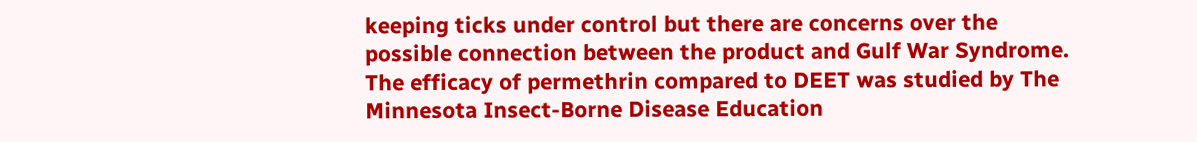keeping ticks under control but there are concerns over the possible connection between the product and Gulf War Syndrome. The efficacy of permethrin compared to DEET was studied by The Minnesota Insect-Borne Disease Education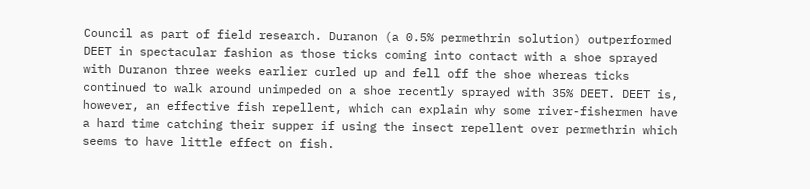Council as part of field research. Duranon (a 0.5% permethrin solution) outperformed DEET in spectacular fashion as those ticks coming into contact with a shoe sprayed with Duranon three weeks earlier curled up and fell off the shoe whereas ticks continued to walk around unimpeded on a shoe recently sprayed with 35% DEET. DEET is, however, an effective fish repellent, which can explain why some river-fishermen have a hard time catching their supper if using the insect repellent over permethrin which seems to have little effect on fish.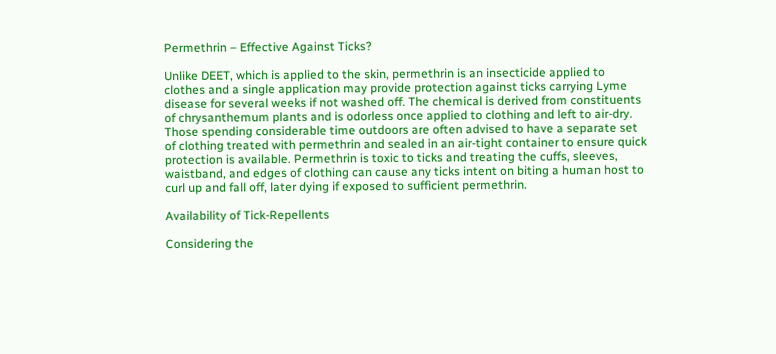Permethrin – Effective Against Ticks?

Unlike DEET, which is applied to the skin, permethrin is an insecticide applied to clothes and a single application may provide protection against ticks carrying Lyme disease for several weeks if not washed off. The chemical is derived from constituents of chrysanthemum plants and is odorless once applied to clothing and left to air-dry. Those spending considerable time outdoors are often advised to have a separate set of clothing treated with permethrin and sealed in an air-tight container to ensure quick protection is available. Permethrin is toxic to ticks and treating the cuffs, sleeves, waistband, and edges of clothing can cause any ticks intent on biting a human host to curl up and fall off, later dying if exposed to sufficient permethrin.

Availability of Tick-Repellents

Considering the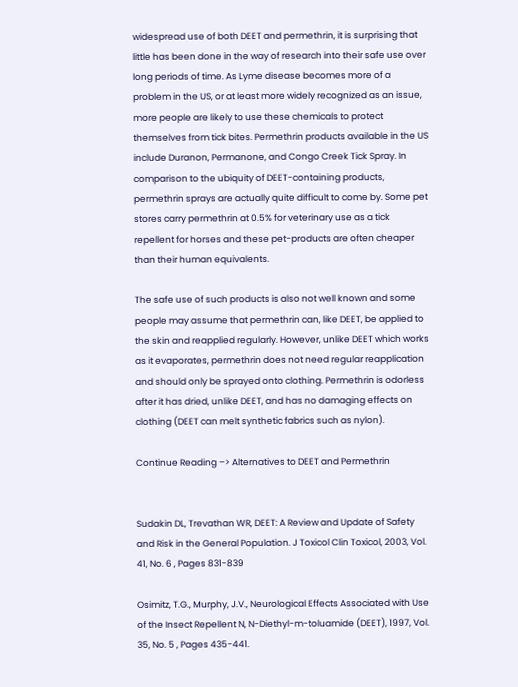widespread use of both DEET and permethrin, it is surprising that little has been done in the way of research into their safe use over long periods of time. As Lyme disease becomes more of a problem in the US, or at least more widely recognized as an issue, more people are likely to use these chemicals to protect themselves from tick bites. Permethrin products available in the US include Duranon, Permanone, and Congo Creek Tick Spray. In comparison to the ubiquity of DEET-containing products, permethrin sprays are actually quite difficult to come by. Some pet stores carry permethrin at 0.5% for veterinary use as a tick repellent for horses and these pet-products are often cheaper than their human equivalents.

The safe use of such products is also not well known and some people may assume that permethrin can, like DEET, be applied to the skin and reapplied regularly. However, unlike DEET which works as it evaporates, permethrin does not need regular reapplication and should only be sprayed onto clothing. Permethrin is odorless after it has dried, unlike DEET, and has no damaging effects on clothing (DEET can melt synthetic fabrics such as nylon).

Continue Reading –> Alternatives to DEET and Permethrin


Sudakin DL, Trevathan WR, DEET: A Review and Update of Safety and Risk in the General Population. J Toxicol Clin Toxicol, 2003, Vol. 41, No. 6 , Pages 831-839

Osimitz, T.G., Murphy, J.V., Neurological Effects Associated with Use of the Insect Repellent N, N-Diethyl-m-toluamide (DEET), 1997, Vol. 35, No. 5 , Pages 435-441.